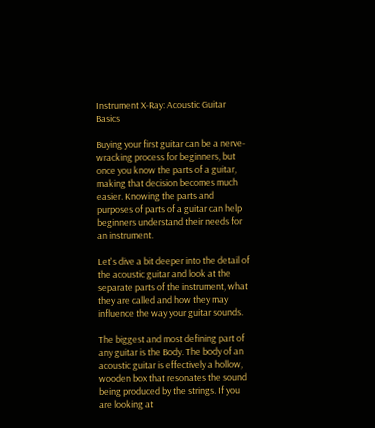Instrument X-Ray: Acoustic Guitar Basics

Buying your first guitar can be a nerve-wracking process for beginners, but once you know the parts of a guitar, making that decision becomes much easier. Knowing the parts and purposes of parts of a guitar can help beginners understand their needs for an instrument.

Let's dive a bit deeper into the detail of the acoustic guitar and look at the separate parts of the instrument, what they are called and how they may influence the way your guitar sounds.

The biggest and most defining part of any guitar is the Body. The body of an acoustic guitar is effectively a hollow, wooden box that resonates the sound being produced by the strings. If you are looking at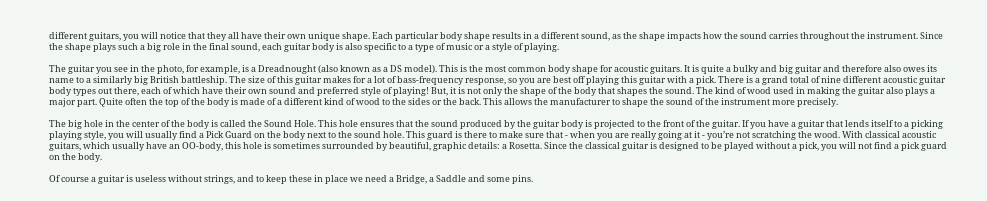different guitars, you will notice that they all have their own unique shape. Each particular body shape results in a different sound, as the shape impacts how the sound carries throughout the instrument. Since the shape plays such a big role in the final sound, each guitar body is also specific to a type of music or a style of playing.

The guitar you see in the photo, for example, is a Dreadnought (also known as a DS model). This is the most common body shape for acoustic guitars. It is quite a bulky and big guitar and therefore also owes its name to a similarly big British battleship. The size of this guitar makes for a lot of bass-frequency response, so you are best off playing this guitar with a pick. There is a grand total of nine different acoustic guitar body types out there, each of which have their own sound and preferred style of playing! But, it is not only the shape of the body that shapes the sound. The kind of wood used in making the guitar also plays a major part. Quite often the top of the body is made of a different kind of wood to the sides or the back. This allows the manufacturer to shape the sound of the instrument more precisely.

The big hole in the center of the body is called the Sound Hole. This hole ensures that the sound produced by the guitar body is projected to the front of the guitar. If you have a guitar that lends itself to a picking playing style, you will usually find a Pick Guard on the body next to the sound hole. This guard is there to make sure that - when you are really going at it - you’re not scratching the wood. With classical acoustic guitars, which usually have an OO-body, this hole is sometimes surrounded by beautiful, graphic details: a Rosetta. Since the classical guitar is designed to be played without a pick, you will not find a pick guard on the body.

Of course a guitar is useless without strings, and to keep these in place we need a Bridge, a Saddle and some pins.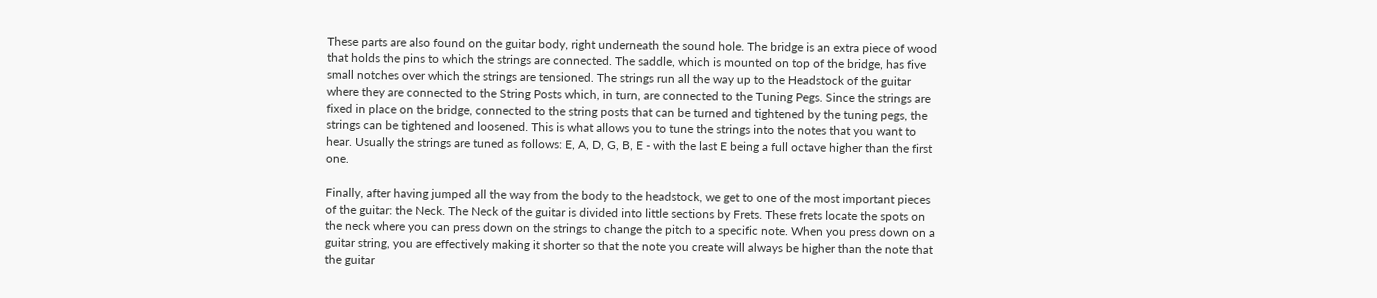These parts are also found on the guitar body, right underneath the sound hole. The bridge is an extra piece of wood that holds the pins to which the strings are connected. The saddle, which is mounted on top of the bridge, has five small notches over which the strings are tensioned. The strings run all the way up to the Headstock of the guitar where they are connected to the String Posts which, in turn, are connected to the Tuning Pegs. Since the strings are fixed in place on the bridge, connected to the string posts that can be turned and tightened by the tuning pegs, the strings can be tightened and loosened. This is what allows you to tune the strings into the notes that you want to hear. Usually the strings are tuned as follows: E, A, D, G, B, E - with the last E being a full octave higher than the first one.

Finally, after having jumped all the way from the body to the headstock, we get to one of the most important pieces of the guitar: the Neck. The Neck of the guitar is divided into little sections by Frets. These frets locate the spots on the neck where you can press down on the strings to change the pitch to a specific note. When you press down on a guitar string, you are effectively making it shorter so that the note you create will always be higher than the note that the guitar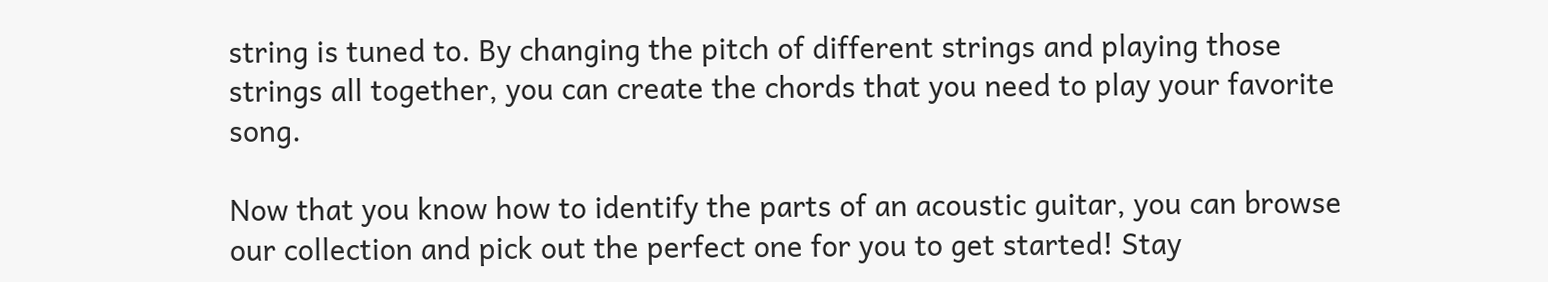string is tuned to. By changing the pitch of different strings and playing those strings all together, you can create the chords that you need to play your favorite song.

Now that you know how to identify the parts of an acoustic guitar, you can browse our collection and pick out the perfect one for you to get started! Stay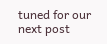tuned for our next post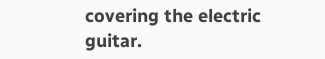covering the electric guitar.